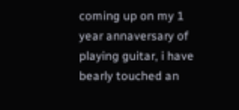coming up on my 1 year annaversary of playing guitar, i have bearly touched an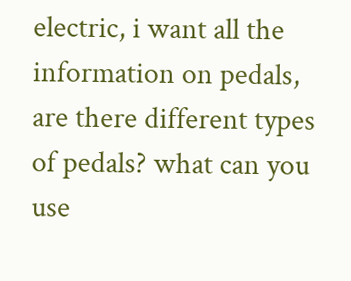electric, i want all the information on pedals, are there different types of pedals? what can you use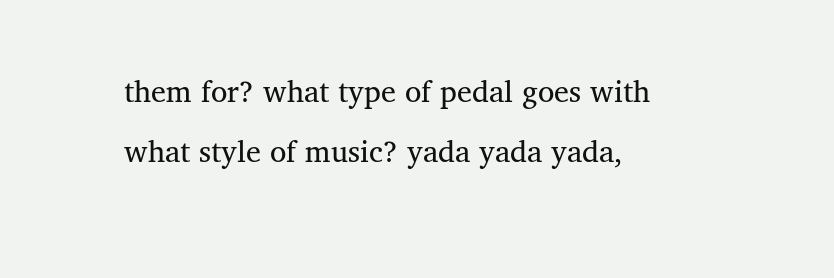them for? what type of pedal goes with what style of music? yada yada yada,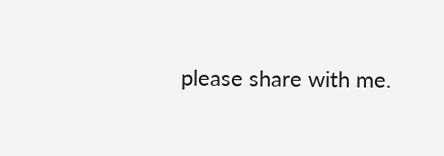please share with me.